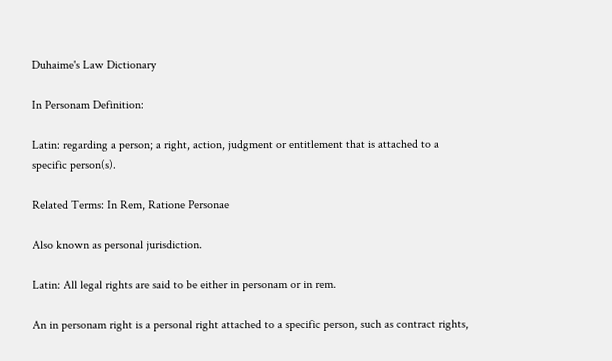Duhaime's Law Dictionary

In Personam Definition:

Latin: regarding a person; a right, action, judgment or entitlement that is attached to a specific person(s).

Related Terms: In Rem, Ratione Personae

Also known as personal jurisdiction.

Latin: All legal rights are said to be either in personam or in rem.

An in personam right is a personal right attached to a specific person, such as contract rights,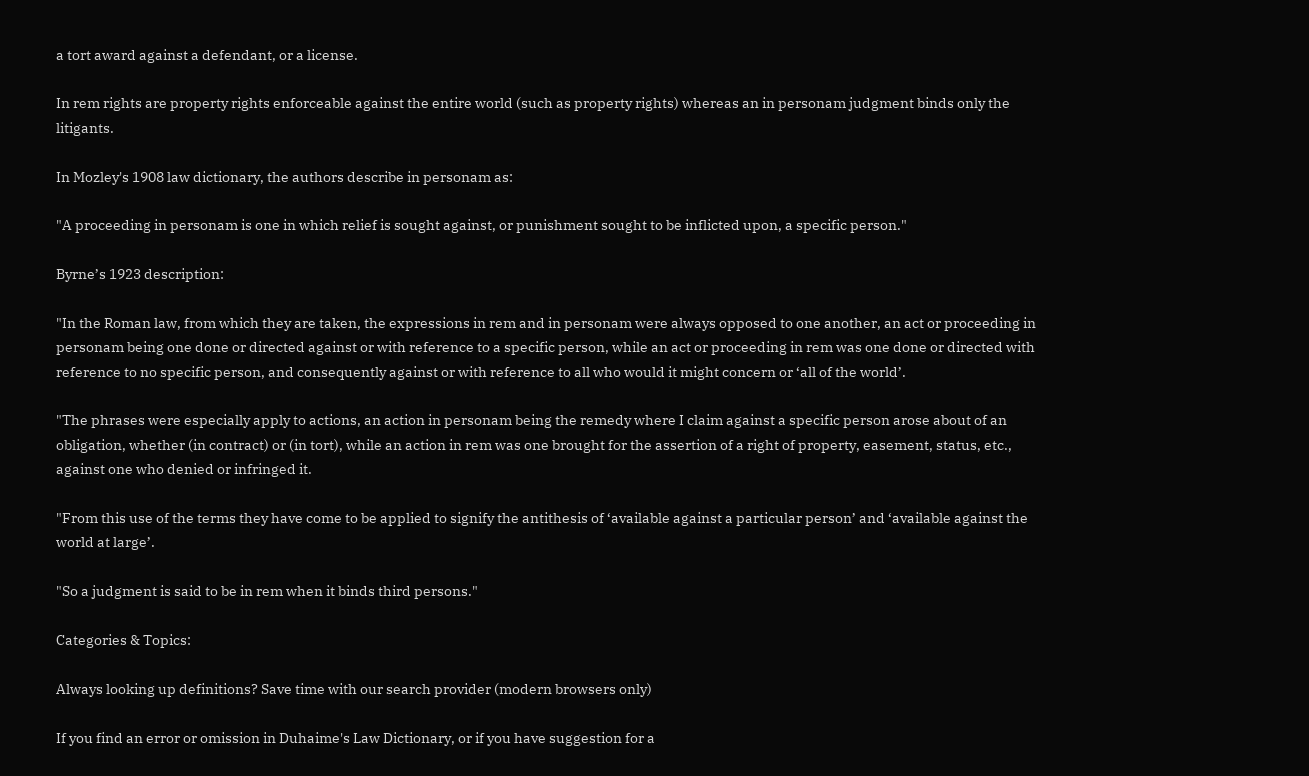a tort award against a defendant, or a license.

In rem rights are property rights enforceable against the entire world (such as property rights) whereas an in personam judgment binds only the litigants.

In Mozley's 1908 law dictionary, the authors describe in personam as:

"A proceeding in personam is one in which relief is sought against, or punishment sought to be inflicted upon, a specific person."

Byrne’s 1923 description:

"In the Roman law, from which they are taken, the expressions in rem and in personam were always opposed to one another, an act or proceeding in personam being one done or directed against or with reference to a specific person, while an act or proceeding in rem was one done or directed with reference to no specific person, and consequently against or with reference to all who would it might concern or ‘all of the world’.

"The phrases were especially apply to actions, an action in personam being the remedy where I claim against a specific person arose about of an obligation, whether (in contract) or (in tort), while an action in rem was one brought for the assertion of a right of property, easement, status, etc., against one who denied or infringed it.

"From this use of the terms they have come to be applied to signify the antithesis of ‘available against a particular person’ and ‘available against the world at large’.

"So a judgment is said to be in rem when it binds third persons."

Categories & Topics:

Always looking up definitions? Save time with our search provider (modern browsers only)

If you find an error or omission in Duhaime's Law Dictionary, or if you have suggestion for a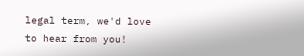legal term, we'd love to hear from you!